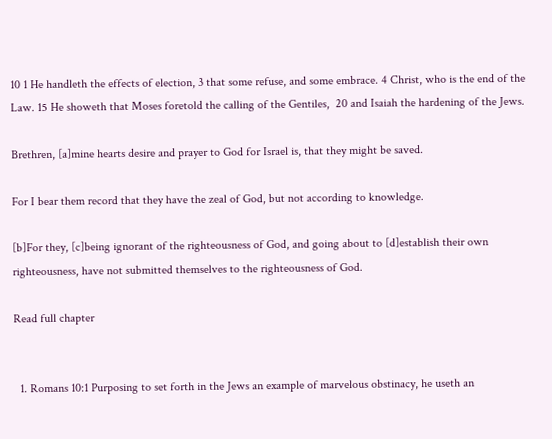10 1 He handleth the effects of election, 3 that some refuse, and some embrace. 4 Christ, who is the end of the Law. 15 He showeth that Moses foretold the calling of the Gentiles,  20 and Isaiah the hardening of the Jews.

Brethren, [a]mine hearts desire and prayer to God for Israel is, that they might be saved.

For I bear them record that they have the zeal of God, but not according to knowledge.

[b]For they, [c]being ignorant of the righteousness of God, and going about to [d]establish their own righteousness, have not submitted themselves to the righteousness of God.

Read full chapter


  1. Romans 10:1 Purposing to set forth in the Jews an example of marvelous obstinacy, he useth an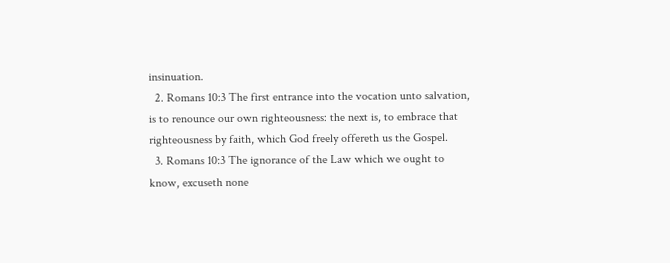insinuation.
  2. Romans 10:3 The first entrance into the vocation unto salvation, is to renounce our own righteousness: the next is, to embrace that righteousness by faith, which God freely offereth us the Gospel.
  3. Romans 10:3 The ignorance of the Law which we ought to know, excuseth none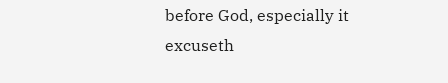before God, especially it excuseth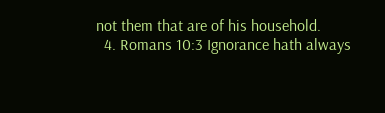not them that are of his household.
  4. Romans 10:3 Ignorance hath always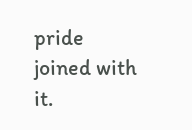pride joined with it.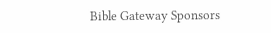Bible Gateway Sponsors